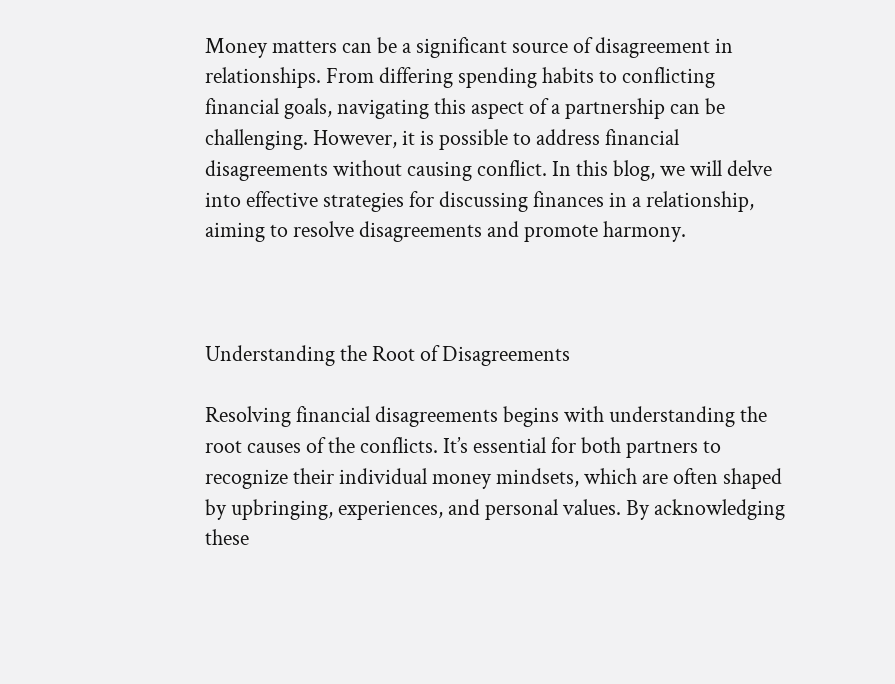Money matters can be a significant source of disagreement in relationships. From differing spending habits to conflicting financial goals, navigating this aspect of a partnership can be challenging. However, it is possible to address financial disagreements without causing conflict. In this blog, we will delve into effective strategies for discussing finances in a relationship, aiming to resolve disagreements and promote harmony.



Understanding the Root of Disagreements

Resolving financial disagreements begins with understanding the root causes of the conflicts. It’s essential for both partners to recognize their individual money mindsets, which are often shaped by upbringing, experiences, and personal values. By acknowledging these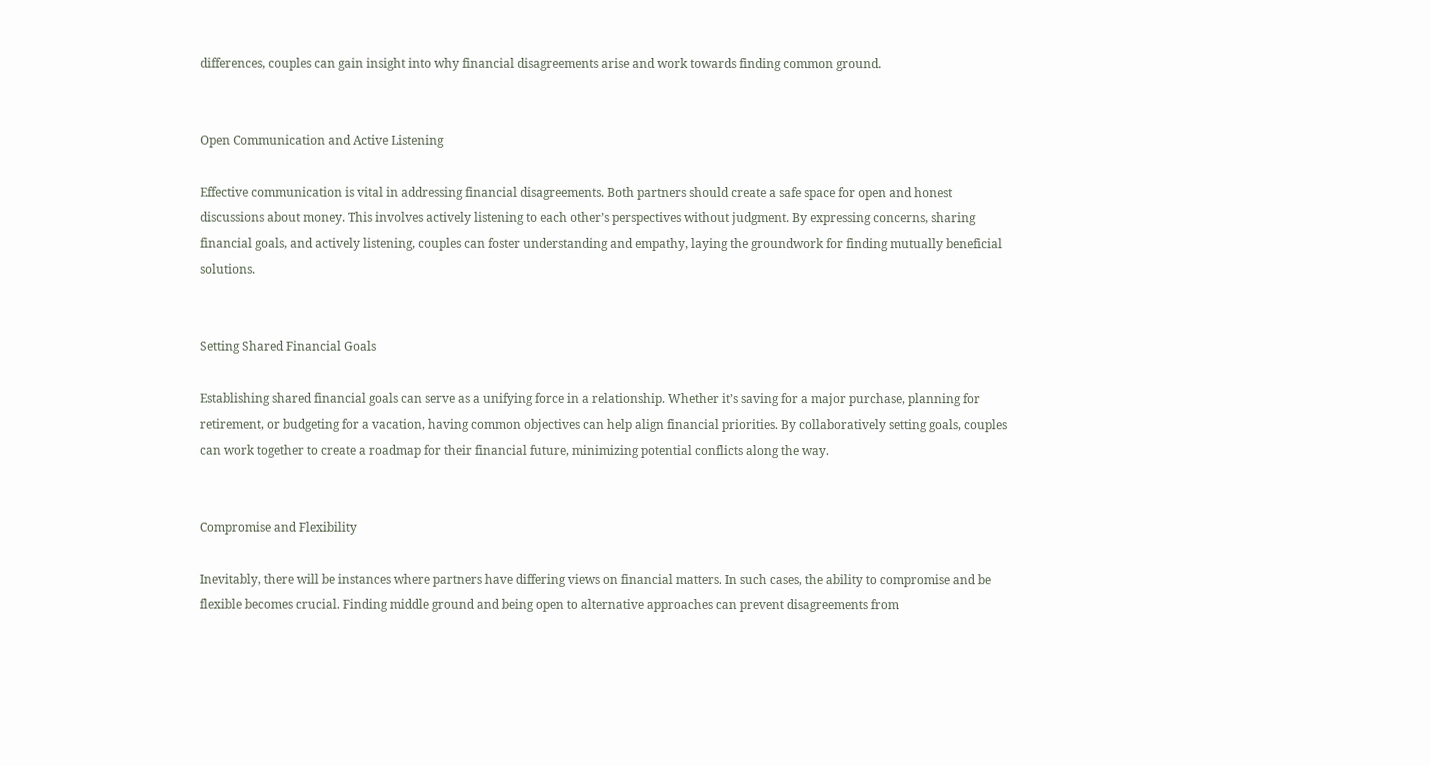differences, couples can gain insight into why financial disagreements arise and work towards finding common ground.


Open Communication and Active Listening

Effective communication is vital in addressing financial disagreements. Both partners should create a safe space for open and honest discussions about money. This involves actively listening to each other’s perspectives without judgment. By expressing concerns, sharing financial goals, and actively listening, couples can foster understanding and empathy, laying the groundwork for finding mutually beneficial solutions.


Setting Shared Financial Goals

Establishing shared financial goals can serve as a unifying force in a relationship. Whether it’s saving for a major purchase, planning for retirement, or budgeting for a vacation, having common objectives can help align financial priorities. By collaboratively setting goals, couples can work together to create a roadmap for their financial future, minimizing potential conflicts along the way.


Compromise and Flexibility

Inevitably, there will be instances where partners have differing views on financial matters. In such cases, the ability to compromise and be flexible becomes crucial. Finding middle ground and being open to alternative approaches can prevent disagreements from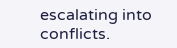escalating into conflicts.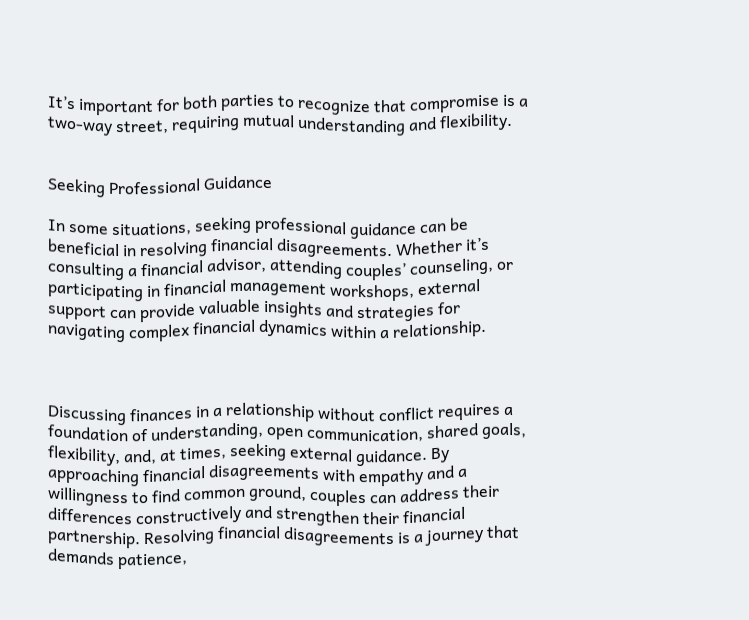It’s important for both parties to recognize that compromise is a two-way street, requiring mutual understanding and flexibility.


Seeking Professional Guidance

In some situations, seeking professional guidance can be beneficial in resolving financial disagreements. Whether it’s consulting a financial advisor, attending couples’ counseling, or participating in financial management workshops, external support can provide valuable insights and strategies for navigating complex financial dynamics within a relationship.



Discussing finances in a relationship without conflict requires a foundation of understanding, open communication, shared goals, flexibility, and, at times, seeking external guidance. By approaching financial disagreements with empathy and a willingness to find common ground, couples can address their differences constructively and strengthen their financial partnership. Resolving financial disagreements is a journey that demands patience,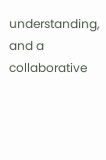understanding, and a collaborative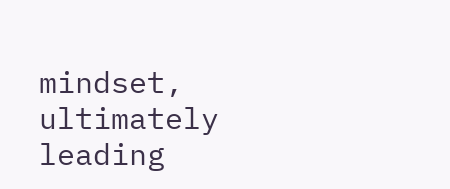mindset, ultimately leading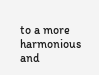to a more harmonious and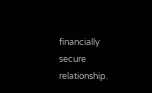financially secure relationship.